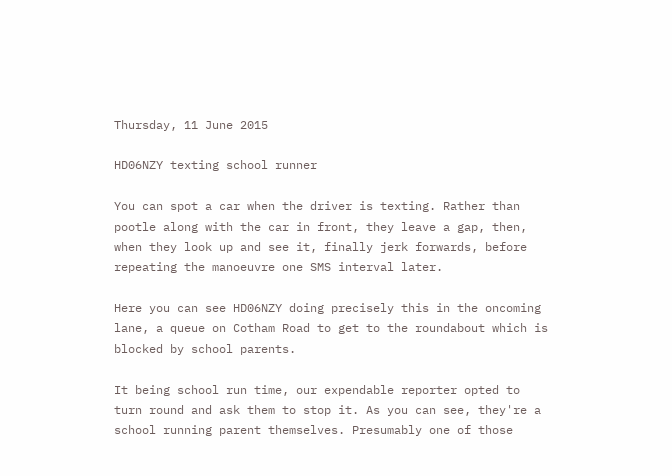Thursday, 11 June 2015

HD06NZY texting school runner

You can spot a car when the driver is texting. Rather than pootle along with the car in front, they leave a gap, then, when they look up and see it, finally jerk forwards, before repeating the manoeuvre one SMS interval later.

Here you can see HD06NZY doing precisely this in the oncoming lane, a queue on Cotham Road to get to the roundabout which is blocked by school parents.

It being school run time, our expendable reporter opted to turn round and ask them to stop it. As you can see, they're a school running parent themselves. Presumably one of those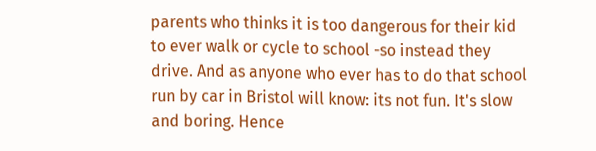parents who thinks it is too dangerous for their kid to ever walk or cycle to school -so instead they drive. And as anyone who ever has to do that school run by car in Bristol will know: its not fun. It's slow and boring. Hence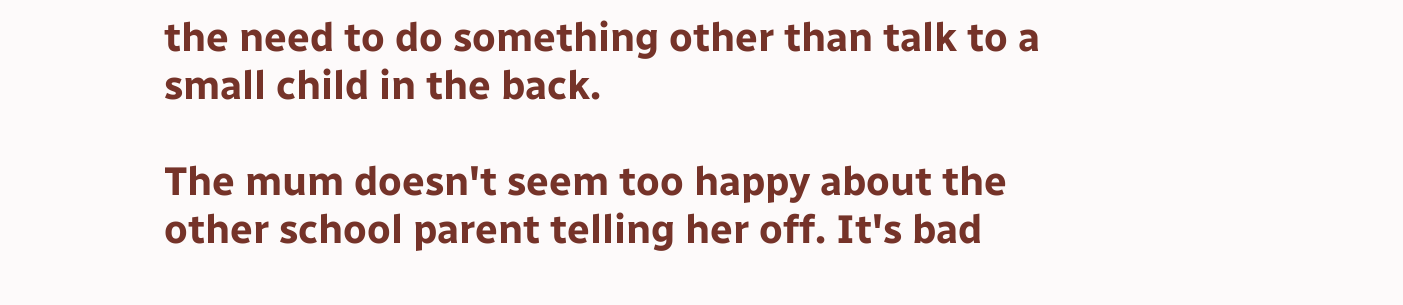the need to do something other than talk to a small child in the back.

The mum doesn't seem too happy about the other school parent telling her off. It's bad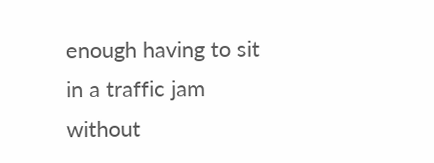enough having to sit in a traffic jam without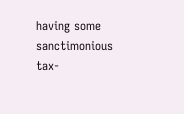having some sanctimonious tax-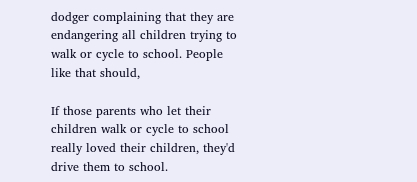dodger complaining that they are endangering all children trying to walk or cycle to school. People like that should,

If those parents who let their children walk or cycle to school really loved their children, they'd drive them to school.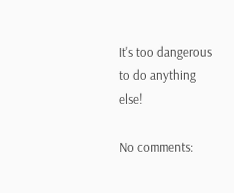It's too dangerous to do anything else!

No comments: